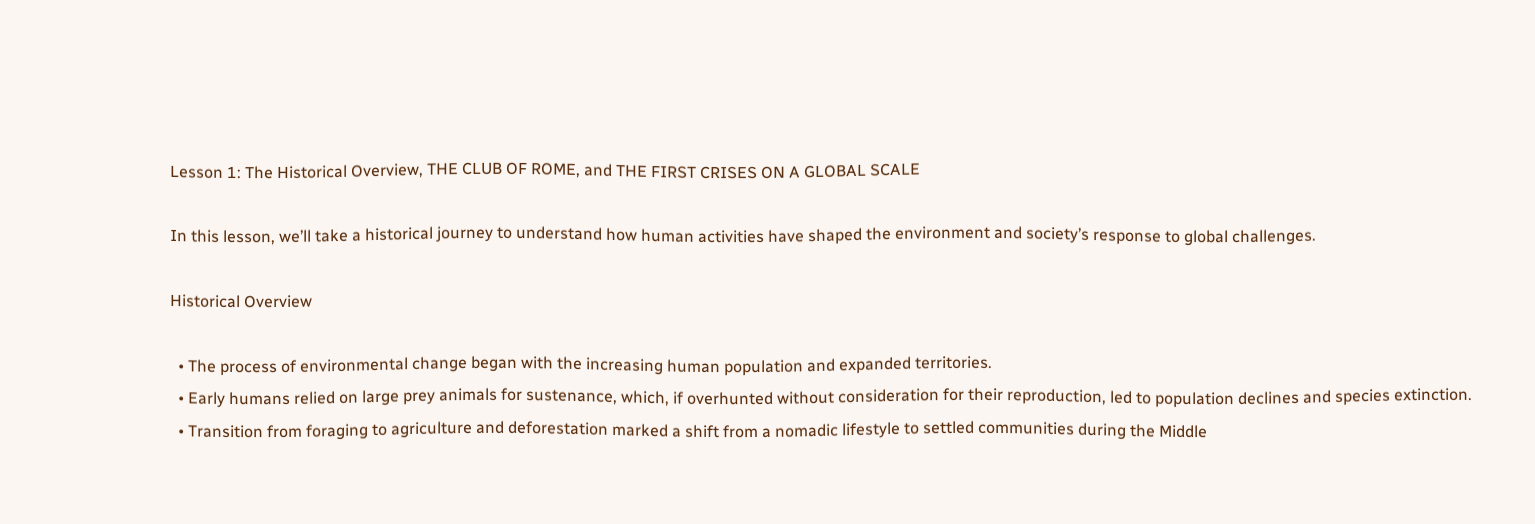Lesson 1: The Historical Overview, THE CLUB OF ROME, and THE FIRST CRISES ON A GLOBAL SCALE

In this lesson, we’ll take a historical journey to understand how human activities have shaped the environment and society’s response to global challenges.

Historical Overview

  • The process of environmental change began with the increasing human population and expanded territories.
  • Early humans relied on large prey animals for sustenance, which, if overhunted without consideration for their reproduction, led to population declines and species extinction.
  • Transition from foraging to agriculture and deforestation marked a shift from a nomadic lifestyle to settled communities during the Middle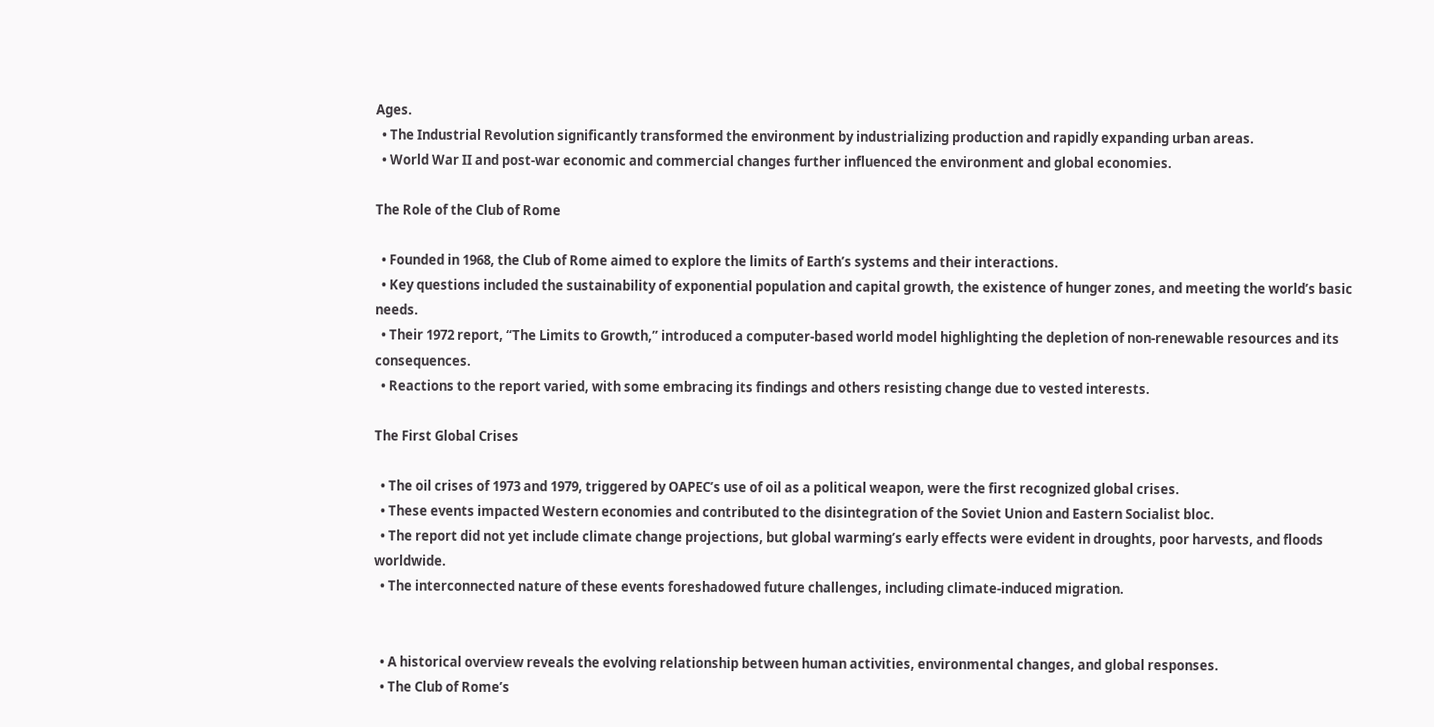Ages.
  • The Industrial Revolution significantly transformed the environment by industrializing production and rapidly expanding urban areas.
  • World War II and post-war economic and commercial changes further influenced the environment and global economies.

The Role of the Club of Rome

  • Founded in 1968, the Club of Rome aimed to explore the limits of Earth’s systems and their interactions.
  • Key questions included the sustainability of exponential population and capital growth, the existence of hunger zones, and meeting the world’s basic needs.
  • Their 1972 report, “The Limits to Growth,” introduced a computer-based world model highlighting the depletion of non-renewable resources and its consequences.
  • Reactions to the report varied, with some embracing its findings and others resisting change due to vested interests.

The First Global Crises

  • The oil crises of 1973 and 1979, triggered by OAPEC’s use of oil as a political weapon, were the first recognized global crises.
  • These events impacted Western economies and contributed to the disintegration of the Soviet Union and Eastern Socialist bloc.
  • The report did not yet include climate change projections, but global warming’s early effects were evident in droughts, poor harvests, and floods worldwide.
  • The interconnected nature of these events foreshadowed future challenges, including climate-induced migration.


  • A historical overview reveals the evolving relationship between human activities, environmental changes, and global responses.
  • The Club of Rome’s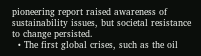pioneering report raised awareness of sustainability issues, but societal resistance to change persisted.
  • The first global crises, such as the oil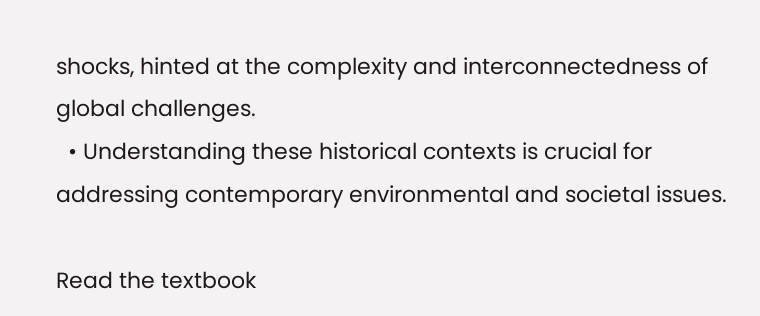shocks, hinted at the complexity and interconnectedness of global challenges.
  • Understanding these historical contexts is crucial for addressing contemporary environmental and societal issues.

Read the textbook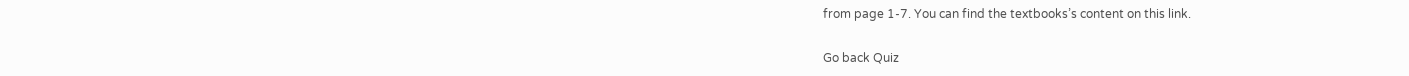from page 1-7. You can find the textbooks’s content on this link.

Go back Quiz